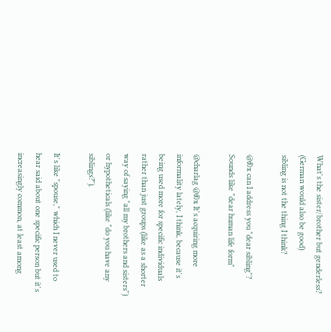What's the sister/brother but genderless?
(German would also be good)
sibling is not the thing I think?

@f0x can I address you "dear sibling"? Sounds like "dear human life form"

@charlag @f0x It's acquiring more informality lately, I think, because it's being used more for specific individuals rather than just groups (like as a shorter way of saying "all my brothers and sisters") or hypotheticals (like "do you have any siblings?").

It's like "spouse," which I never used to hear said about one specific person but it's increasingly common, at least among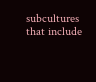subcultures that include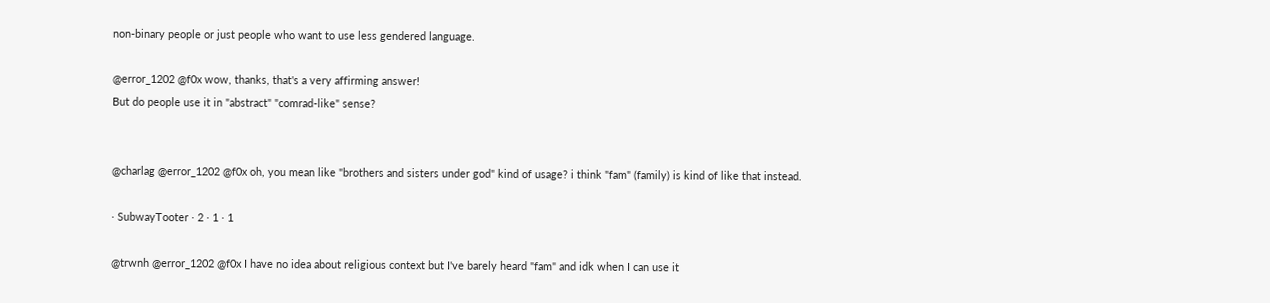non-binary people or just people who want to use less gendered language.

@error_1202 @f0x wow, thanks, that's a very affirming answer!
But do people use it in "abstract" "comrad-like" sense?


@charlag @error_1202 @f0x oh, you mean like "brothers and sisters under god" kind of usage? i think "fam" (family) is kind of like that instead.

· SubwayTooter · 2 · 1 · 1

@trwnh @error_1202 @f0x I have no idea about religious context but I've barely heard "fam" and idk when I can use it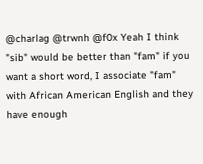@charlag @trwnh @f0x Yeah I think "sib" would be better than "fam" if you want a short word, I associate "fam" with African American English and they have enough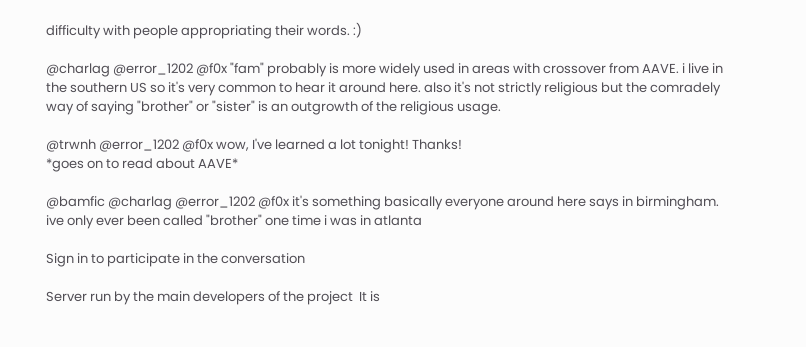difficulty with people appropriating their words. :)

@charlag @error_1202 @f0x "fam" probably is more widely used in areas with crossover from AAVE. i live in the southern US so it's very common to hear it around here. also it's not strictly religious but the comradely way of saying "brother" or "sister" is an outgrowth of the religious usage.

@trwnh @error_1202 @f0x wow, I've learned a lot tonight! Thanks!
*goes on to read about AAVE*

@bamfic @charlag @error_1202 @f0x it's something basically everyone around here says in birmingham. ive only ever been called "brother" one time i was in atlanta

Sign in to participate in the conversation

Server run by the main developers of the project  It is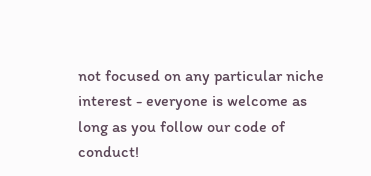not focused on any particular niche interest - everyone is welcome as long as you follow our code of conduct!